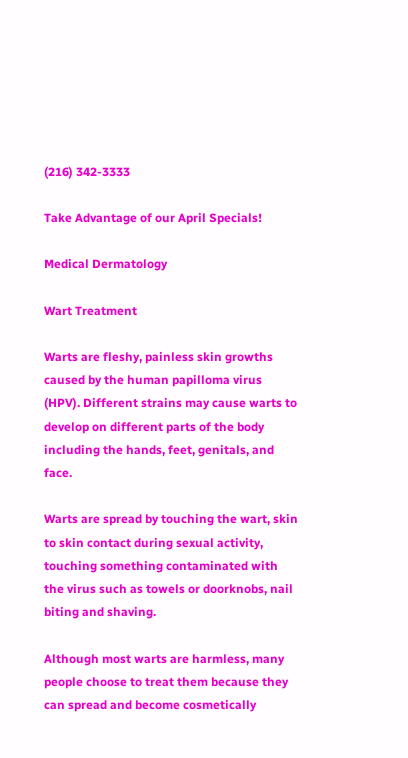(216) 342-3333

Take Advantage of our April Specials!

Medical Dermatology

Wart Treatment

Warts are fleshy, painless skin growths caused by the human papilloma virus (HPV). Different strains may cause warts to develop on different parts of the body including the hands, feet, genitals, and face.

Warts are spread by touching the wart, skin to skin contact during sexual activity, touching something contaminated with the virus such as towels or doorknobs, nail biting and shaving.

Although most warts are harmless, many people choose to treat them because they can spread and become cosmetically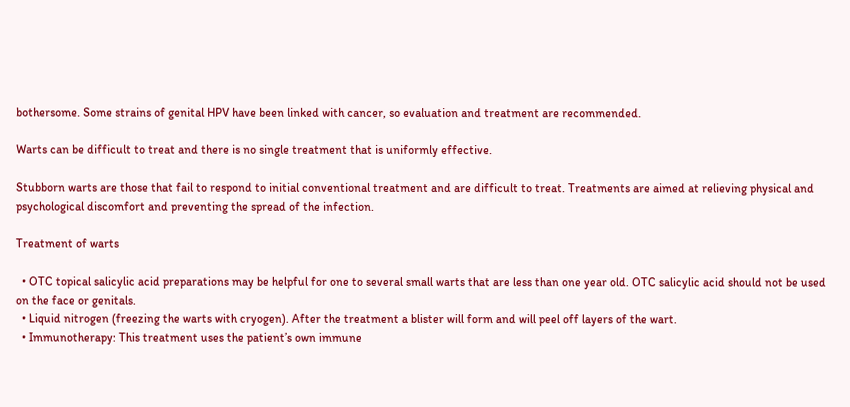bothersome. Some strains of genital HPV have been linked with cancer, so evaluation and treatment are recommended.

Warts can be difficult to treat and there is no single treatment that is uniformly effective.

Stubborn warts are those that fail to respond to initial conventional treatment and are difficult to treat. Treatments are aimed at relieving physical and psychological discomfort and preventing the spread of the infection.

Treatment of warts

  • OTC topical salicylic acid preparations may be helpful for one to several small warts that are less than one year old. OTC salicylic acid should not be used on the face or genitals.
  • Liquid nitrogen (freezing the warts with cryogen). After the treatment a blister will form and will peel off layers of the wart.
  • Immunotherapy: This treatment uses the patient’s own immune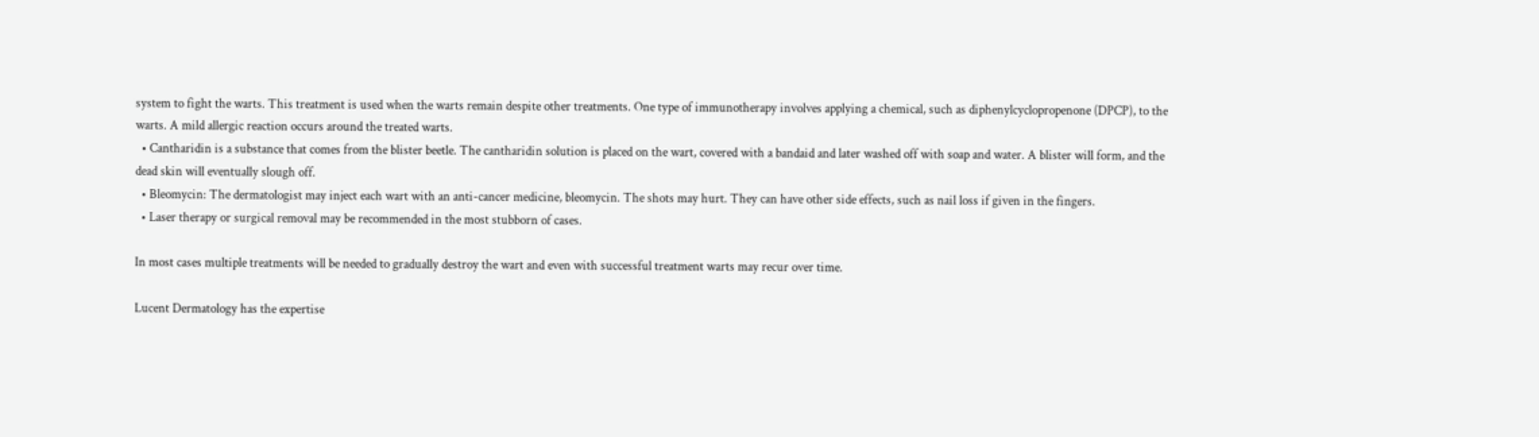system to fight the warts. This treatment is used when the warts remain despite other treatments. One type of immunotherapy involves applying a chemical, such as diphenylcyclopropenone (DPCP), to the warts. A mild allergic reaction occurs around the treated warts.
  • Cantharidin is a substance that comes from the blister beetle. The cantharidin solution is placed on the wart, covered with a bandaid and later washed off with soap and water. A blister will form, and the dead skin will eventually slough off.
  • Bleomycin: The dermatologist may inject each wart with an anti-cancer medicine, bleomycin. The shots may hurt. They can have other side effects, such as nail loss if given in the fingers.
  • Laser therapy or surgical removal may be recommended in the most stubborn of cases.

In most cases multiple treatments will be needed to gradually destroy the wart and even with successful treatment warts may recur over time.

Lucent Dermatology has the expertise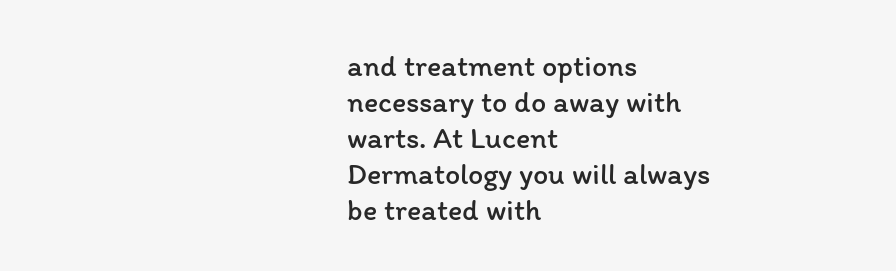and treatment options necessary to do away with warts. At Lucent Dermatology you will always be treated with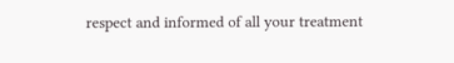respect and informed of all your treatment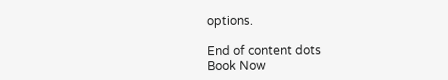options.

End of content dots
Book Now